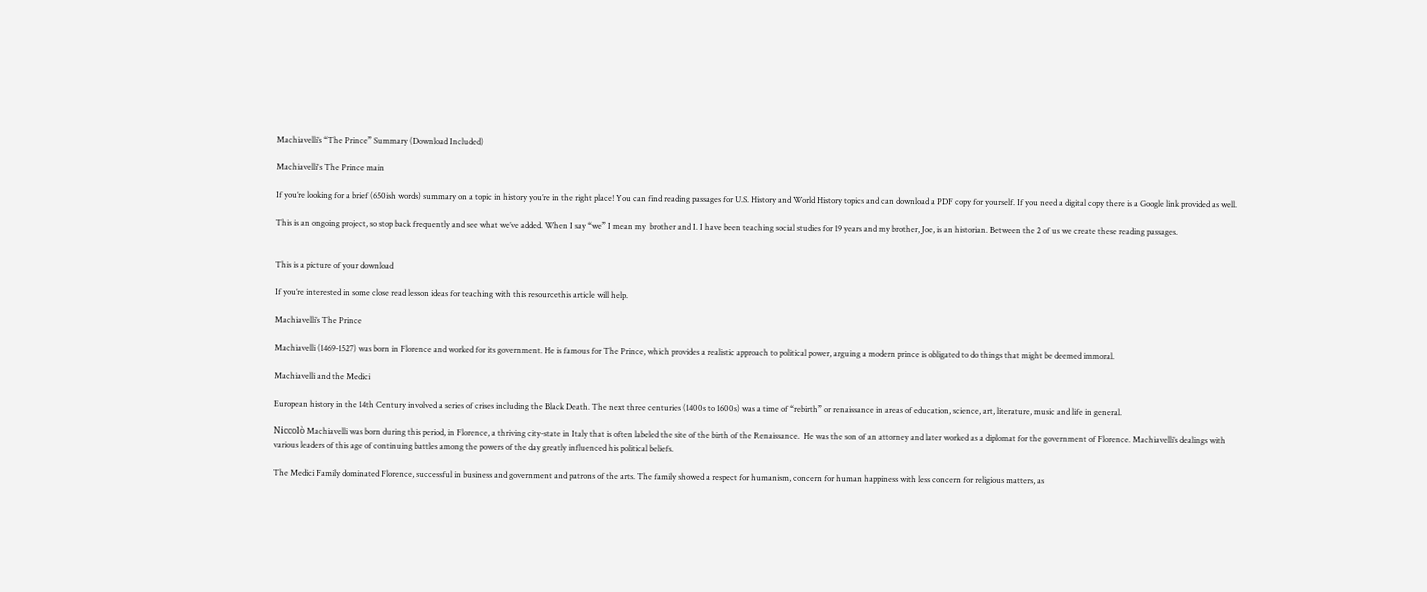Machiavelli’s “The Prince” Summary (Download Included)

Machiavelli's The Prince main

If you’re looking for a brief (650ish words) summary on a topic in history you’re in the right place! You can find reading passages for U.S. History and World History topics and can download a PDF copy for yourself. If you need a digital copy there is a Google link provided as well.

This is an ongoing project, so stop back frequently and see what we’ve added. When I say “we” I mean my  brother and I. I have been teaching social studies for 19 years and my brother, Joe, is an historian. Between the 2 of us we create these reading passages.


This is a picture of your download

If you’re interested in some close read lesson ideas for teaching with this resourcethis article will help.

Machiavelli’s The Prince

Machiavelli (1469-1527) was born in Florence and worked for its government. He is famous for The Prince, which provides a realistic approach to political power, arguing a modern prince is obligated to do things that might be deemed immoral.

Machiavelli and the Medici

European history in the 14th Century involved a series of crises including the Black Death. The next three centuries (1400s to 1600s) was a time of “rebirth” or renaissance in areas of education, science, art, literature, music and life in general.

Niccolò Machiavelli was born during this period, in Florence, a thriving city-state in Italy that is often labeled the site of the birth of the Renaissance.  He was the son of an attorney and later worked as a diplomat for the government of Florence. Machiavelli’s dealings with various leaders of this age of continuing battles among the powers of the day greatly influenced his political beliefs.

The Medici Family dominated Florence, successful in business and government and patrons of the arts. The family showed a respect for humanism, concern for human happiness with less concern for religious matters, as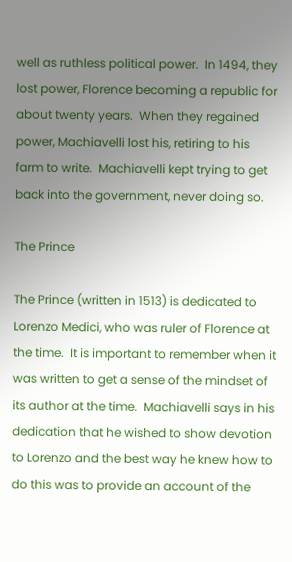well as ruthless political power.  In 1494, they lost power, Florence becoming a republic for about twenty years.  When they regained power, Machiavelli lost his, retiring to his farm to write.  Machiavelli kept trying to get back into the government, never doing so.

The Prince

The Prince (written in 1513) is dedicated to Lorenzo Medici, who was ruler of Florence at the time.  It is important to remember when it was written to get a sense of the mindset of its author at the time.  Machiavelli says in his dedication that he wished to show devotion to Lorenzo and the best way he knew how to do this was to provide an account of the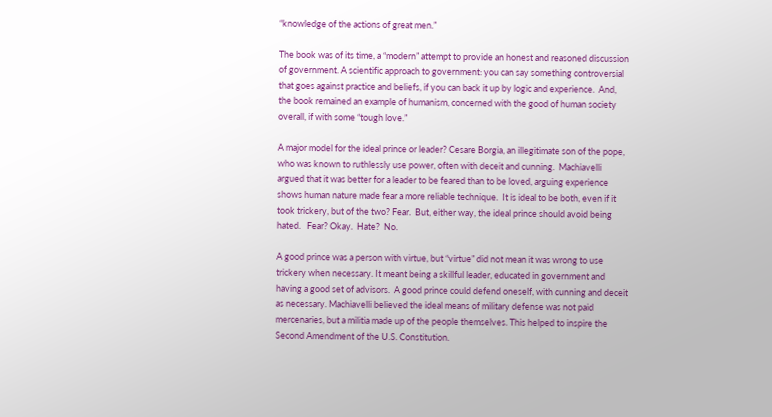“knowledge of the actions of great men.”

The book was of its time, a “modern” attempt to provide an honest and reasoned discussion of government. A scientific approach to government: you can say something controversial that goes against practice and beliefs, if you can back it up by logic and experience.  And, the book remained an example of humanism, concerned with the good of human society overall, if with some “tough love.”

A major model for the ideal prince or leader? Cesare Borgia, an illegitimate son of the pope, who was known to ruthlessly use power, often with deceit and cunning.  Machiavelli argued that it was better for a leader to be feared than to be loved, arguing experience shows human nature made fear a more reliable technique.  It is ideal to be both, even if it took trickery, but of the two? Fear.  But, either way, the ideal prince should avoid being hated.   Fear? Okay.  Hate?  No.

A good prince was a person with virtue, but “virtue” did not mean it was wrong to use trickery when necessary. It meant being a skillful leader, educated in government and having a good set of advisors.  A good prince could defend oneself, with cunning and deceit as necessary. Machiavelli believed the ideal means of military defense was not paid mercenaries, but a militia made up of the people themselves. This helped to inspire the Second Amendment of the U.S. Constitution.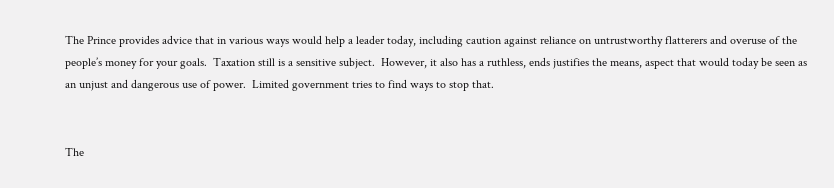The Prince provides advice that in various ways would help a leader today, including caution against reliance on untrustworthy flatterers and overuse of the people’s money for your goals.  Taxation still is a sensitive subject.  However, it also has a ruthless, ends justifies the means, aspect that would today be seen as an unjust and dangerous use of power.  Limited government tries to find ways to stop that.


The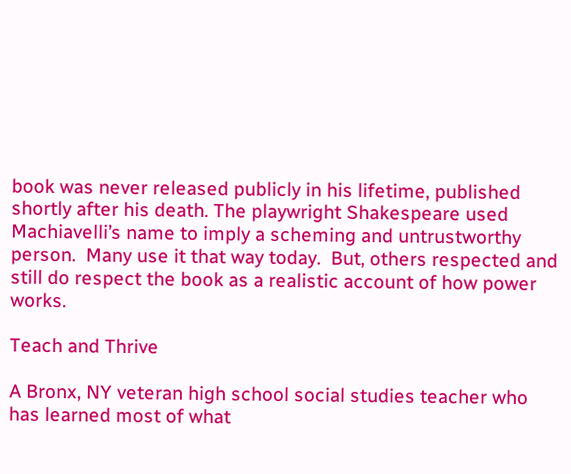book was never released publicly in his lifetime, published shortly after his death. The playwright Shakespeare used Machiavelli’s name to imply a scheming and untrustworthy person.  Many use it that way today.  But, others respected and still do respect the book as a realistic account of how power works.

Teach and Thrive

A Bronx, NY veteran high school social studies teacher who has learned most of what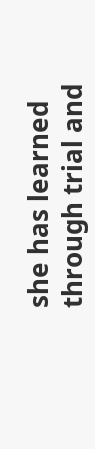she has learned through trial and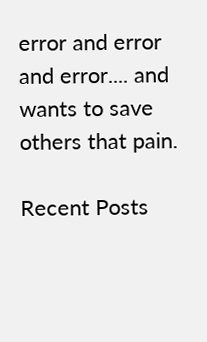error and error and error.... and wants to save others that pain.

Recent Posts